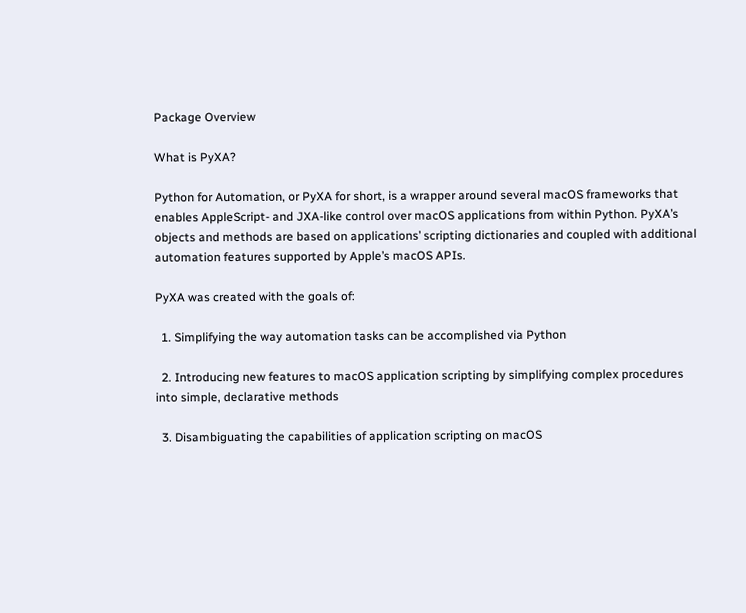Package Overview

What is PyXA?

Python for Automation, or PyXA for short, is a wrapper around several macOS frameworks that enables AppleScript- and JXA-like control over macOS applications from within Python. PyXA’s objects and methods are based on applications’ scripting dictionaries and coupled with additional automation features supported by Apple’s macOS APIs.

PyXA was created with the goals of:

  1. Simplifying the way automation tasks can be accomplished via Python

  2. Introducing new features to macOS application scripting by simplifying complex procedures into simple, declarative methods

  3. Disambiguating the capabilities of application scripting on macOS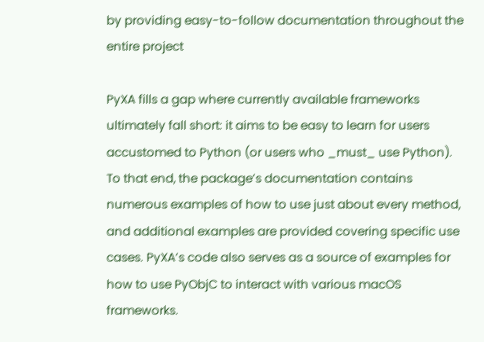by providing easy-to-follow documentation throughout the entire project

PyXA fills a gap where currently available frameworks ultimately fall short: it aims to be easy to learn for users accustomed to Python (or users who _must_ use Python). To that end, the package’s documentation contains numerous examples of how to use just about every method, and additional examples are provided covering specific use cases. PyXA’s code also serves as a source of examples for how to use PyObjC to interact with various macOS frameworks.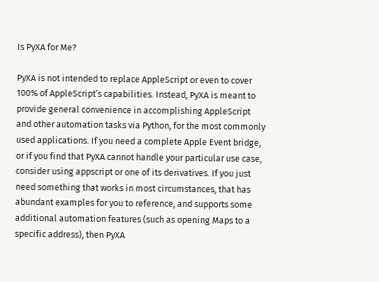Is PyXA for Me?

PyXA is not intended to replace AppleScript or even to cover 100% of AppleScript’s capabilities. Instead, PyXA is meant to provide general convenience in accomplishing AppleScript and other automation tasks via Python, for the most commonly used applications. If you need a complete Apple Event bridge, or if you find that PyXA cannot handle your particular use case, consider using appscript or one of its derivatives. If you just need something that works in most circumstances, that has abundant examples for you to reference, and supports some additional automation features (such as opening Maps to a specific address), then PyXA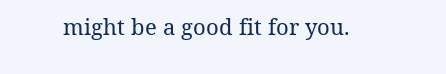might be a good fit for you.